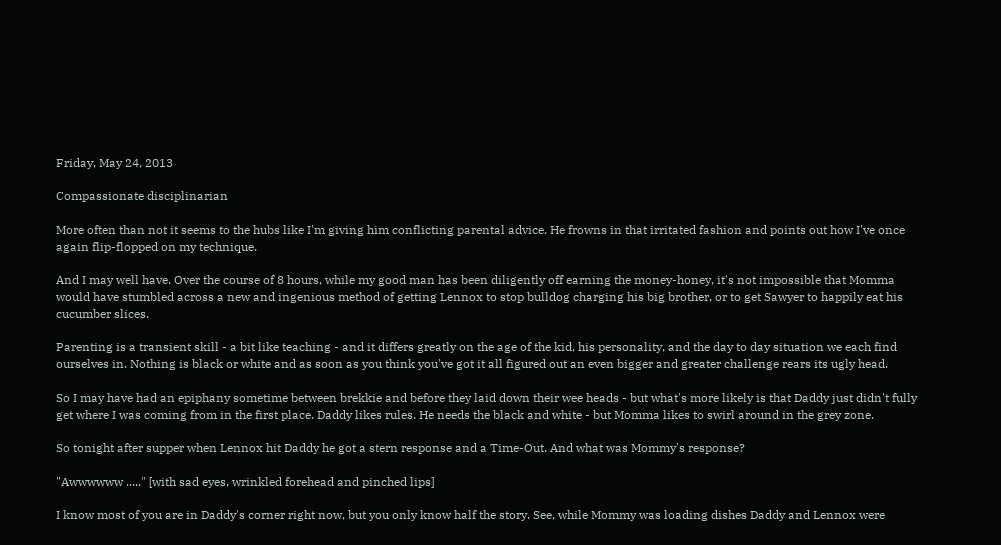Friday, May 24, 2013

Compassionate disciplinarian

More often than not it seems to the hubs like I'm giving him conflicting parental advice. He frowns in that irritated fashion and points out how I've once again flip-flopped on my technique.

And I may well have. Over the course of 8 hours, while my good man has been diligently off earning the money-honey, it's not impossible that Momma would have stumbled across a new and ingenious method of getting Lennox to stop bulldog charging his big brother, or to get Sawyer to happily eat his cucumber slices.

Parenting is a transient skill - a bit like teaching - and it differs greatly on the age of the kid, his personality, and the day to day situation we each find ourselves in. Nothing is black or white and as soon as you think you've got it all figured out an even bigger and greater challenge rears its ugly head.

So I may have had an epiphany sometime between brekkie and before they laid down their wee heads - but what's more likely is that Daddy just didn't fully get where I was coming from in the first place. Daddy likes rules. He needs the black and white - but Momma likes to swirl around in the grey zone.

So tonight after supper when Lennox hit Daddy he got a stern response and a Time-Out. And what was Mommy's response?

"Awwwwww ....." [with sad eyes, wrinkled forehead and pinched lips]

I know most of you are in Daddy's corner right now, but you only know half the story. See, while Mommy was loading dishes Daddy and Lennox were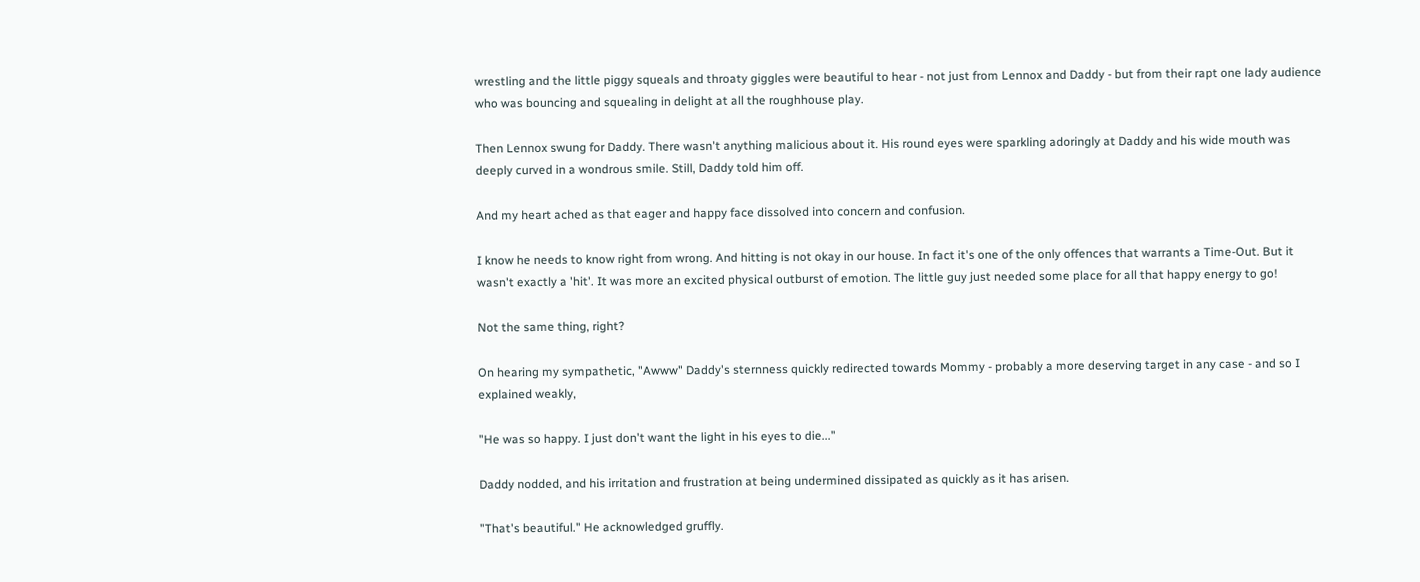wrestling and the little piggy squeals and throaty giggles were beautiful to hear - not just from Lennox and Daddy - but from their rapt one lady audience who was bouncing and squealing in delight at all the roughhouse play.

Then Lennox swung for Daddy. There wasn't anything malicious about it. His round eyes were sparkling adoringly at Daddy and his wide mouth was deeply curved in a wondrous smile. Still, Daddy told him off.

And my heart ached as that eager and happy face dissolved into concern and confusion.

I know he needs to know right from wrong. And hitting is not okay in our house. In fact it's one of the only offences that warrants a Time-Out. But it wasn't exactly a 'hit'. It was more an excited physical outburst of emotion. The little guy just needed some place for all that happy energy to go!

Not the same thing, right?

On hearing my sympathetic, "Awww" Daddy's sternness quickly redirected towards Mommy - probably a more deserving target in any case - and so I explained weakly,

"He was so happy. I just don't want the light in his eyes to die..."

Daddy nodded, and his irritation and frustration at being undermined dissipated as quickly as it has arisen.

"That's beautiful." He acknowledged gruffly.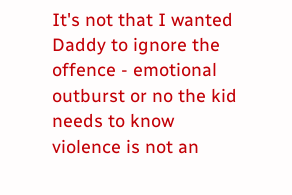It's not that I wanted Daddy to ignore the offence - emotional outburst or no the kid needs to know violence is not an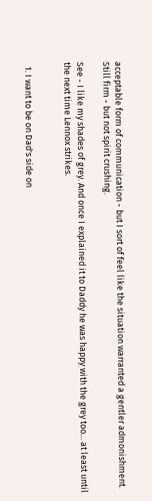acceptable form of communication - but I sort of feel like the situation warranted a gentler admonishment. Still firm - but not spirit crushing.

See - I like my shades of grey. And once I explained it to Daddy he was happy with the grey too... at least until the next time Lennox strikes.


  1. I want to be on Dad's side on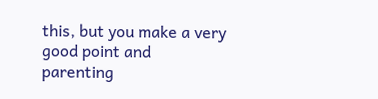this, but you make a very good point and parenting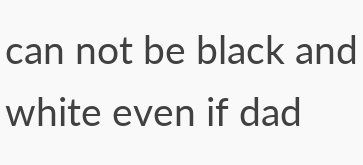can not be black and white even if dad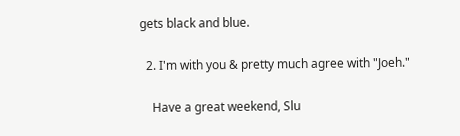gets black and blue.

  2. I'm with you & pretty much agree with "Joeh."

    Have a great weekend, Slu